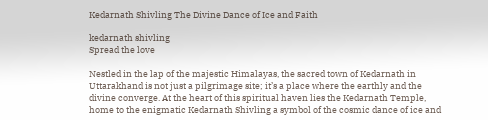Kedarnath Shivling The Divine Dance of Ice and Faith

kedarnath shivling
Spread the love

Nestled in the lap of the majestic Himalayas, the sacred town of Kedarnath in Uttarakhand is not just a pilgrimage site; it’s a place where the earthly and the divine converge. At the heart of this spiritual haven lies the Kedarnath Temple, home to the enigmatic Kedarnath Shivling a symbol of the cosmic dance of ice and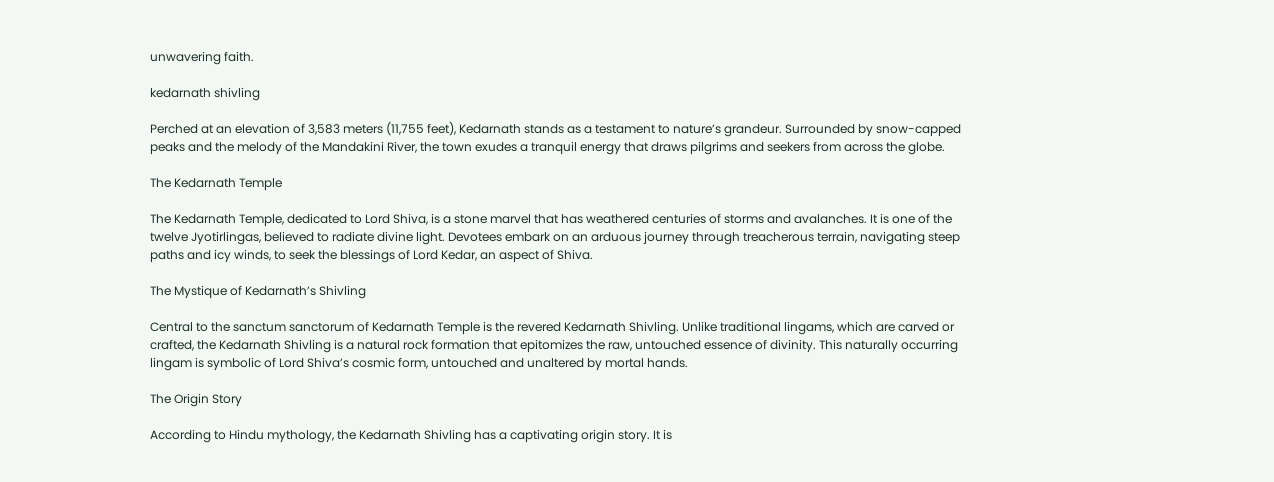unwavering faith.

kedarnath shivling

Perched at an elevation of 3,583 meters (11,755 feet), Kedarnath stands as a testament to nature’s grandeur. Surrounded by snow-capped peaks and the melody of the Mandakini River, the town exudes a tranquil energy that draws pilgrims and seekers from across the globe.

The Kedarnath Temple

The Kedarnath Temple, dedicated to Lord Shiva, is a stone marvel that has weathered centuries of storms and avalanches. It is one of the twelve Jyotirlingas, believed to radiate divine light. Devotees embark on an arduous journey through treacherous terrain, navigating steep paths and icy winds, to seek the blessings of Lord Kedar, an aspect of Shiva.

The Mystique of Kedarnath’s Shivling

Central to the sanctum sanctorum of Kedarnath Temple is the revered Kedarnath Shivling. Unlike traditional lingams, which are carved or crafted, the Kedarnath Shivling is a natural rock formation that epitomizes the raw, untouched essence of divinity. This naturally occurring lingam is symbolic of Lord Shiva’s cosmic form, untouched and unaltered by mortal hands.

The Origin Story

According to Hindu mythology, the Kedarnath Shivling has a captivating origin story. It is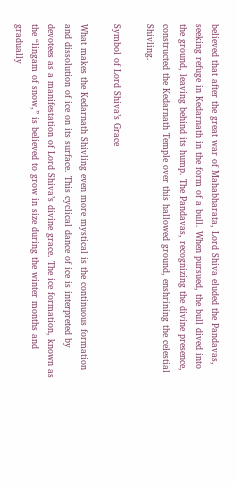believed that after the great war of Mahabharata, Lord Shiva eluded the Pandavas, seeking refuge in Kedarnath in the form of a bull. When pursued, the bull dived into the ground, leaving behind its hump. The Pandavas, recognizing the divine presence, constructed the Kedarnath Temple over this hallowed ground, enshrining the celestial Shivling.

Symbol of Lord Shiva’s Grace

What makes the Kedarnath Shivling even more mystical is the continuous formation and dissolution of ice on its surface. This cyclical dance of ice is interpreted by devotees as a manifestation of Lord Shiva’s divine grace. The ice formation, known as the “lingam of snow,” is believed to grow in size during the winter months and gradually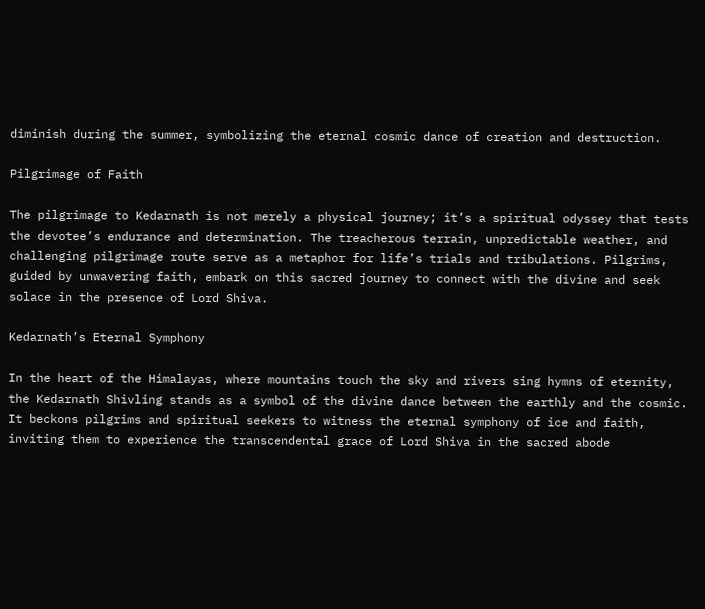diminish during the summer, symbolizing the eternal cosmic dance of creation and destruction.

Pilgrimage of Faith

The pilgrimage to Kedarnath is not merely a physical journey; it’s a spiritual odyssey that tests the devotee’s endurance and determination. The treacherous terrain, unpredictable weather, and challenging pilgrimage route serve as a metaphor for life’s trials and tribulations. Pilgrims, guided by unwavering faith, embark on this sacred journey to connect with the divine and seek solace in the presence of Lord Shiva.

Kedarnath’s Eternal Symphony

In the heart of the Himalayas, where mountains touch the sky and rivers sing hymns of eternity, the Kedarnath Shivling stands as a symbol of the divine dance between the earthly and the cosmic. It beckons pilgrims and spiritual seekers to witness the eternal symphony of ice and faith, inviting them to experience the transcendental grace of Lord Shiva in the sacred abode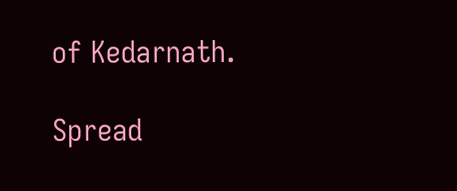of Kedarnath.

Spread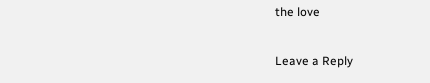the love

Leave a Reply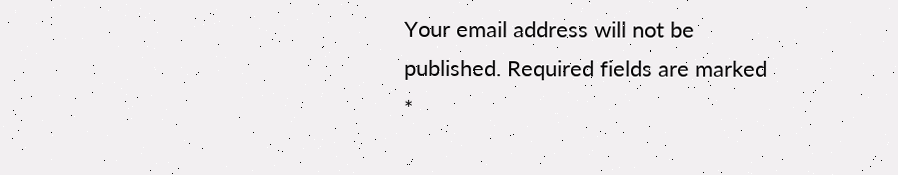Your email address will not be published. Required fields are marked *